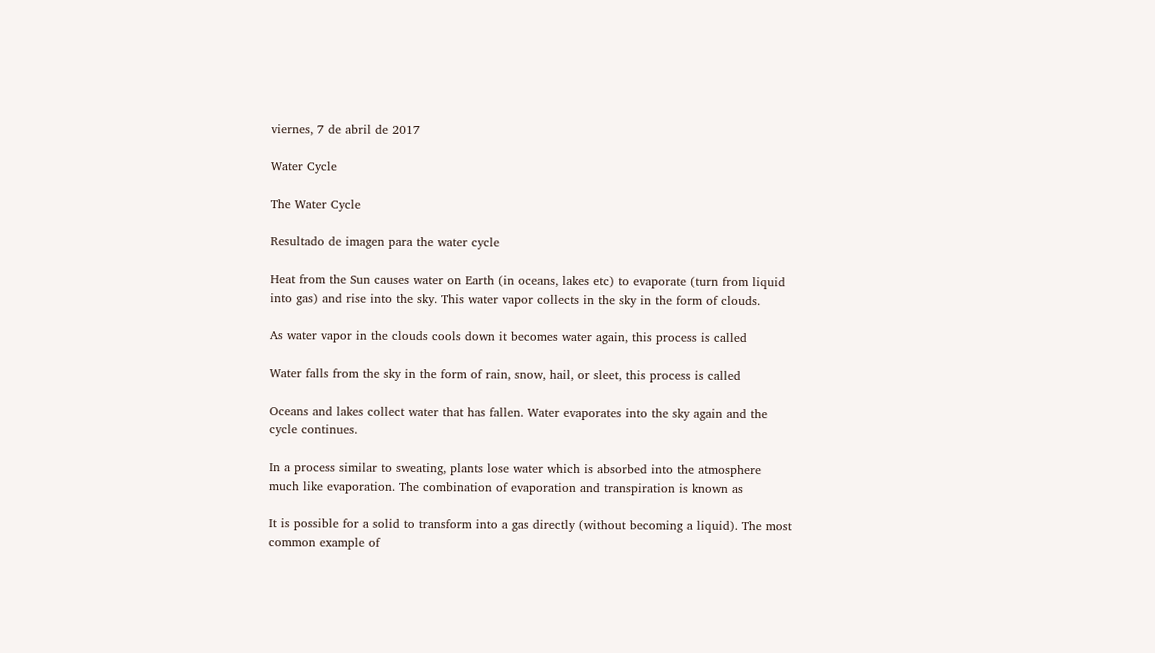viernes, 7 de abril de 2017

Water Cycle

The Water Cycle

Resultado de imagen para the water cycle

Heat from the Sun causes water on Earth (in oceans, lakes etc) to evaporate (turn from liquid
into gas) and rise into the sky. This water vapor collects in the sky in the form of clouds.

As water vapor in the clouds cools down it becomes water again, this process is called

Water falls from the sky in the form of rain, snow, hail, or sleet, this process is called

Oceans and lakes collect water that has fallen. Water evaporates into the sky again and the
cycle continues.

In a process similar to sweating, plants lose water which is absorbed into the atmosphere
much like evaporation. The combination of evaporation and transpiration is known as

It is possible for a solid to transform into a gas directly (without becoming a liquid). The most
common example of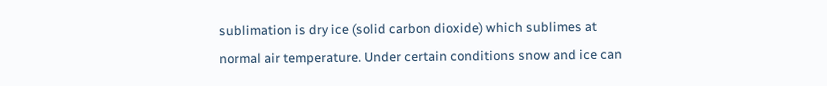sublimation is dry ice (solid carbon dioxide) which sublimes at normal air temperature. Under certain conditions snow and ice can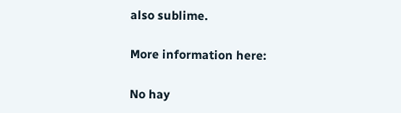also sublime.

More information here:

No hay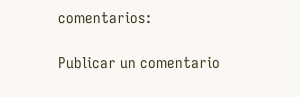comentarios:

Publicar un comentario